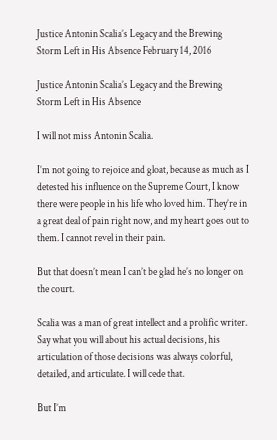Justice Antonin Scalia’s Legacy and the Brewing Storm Left in His Absence February 14, 2016

Justice Antonin Scalia’s Legacy and the Brewing Storm Left in His Absence

I will not miss Antonin Scalia.

I’m not going to rejoice and gloat, because as much as I detested his influence on the Supreme Court, I know there were people in his life who loved him. They’re in a great deal of pain right now, and my heart goes out to them. I cannot revel in their pain.

But that doesn’t mean I can’t be glad he’s no longer on the court.

Scalia was a man of great intellect and a prolific writer. Say what you will about his actual decisions, his articulation of those decisions was always colorful, detailed, and articulate. I will cede that.

But I’m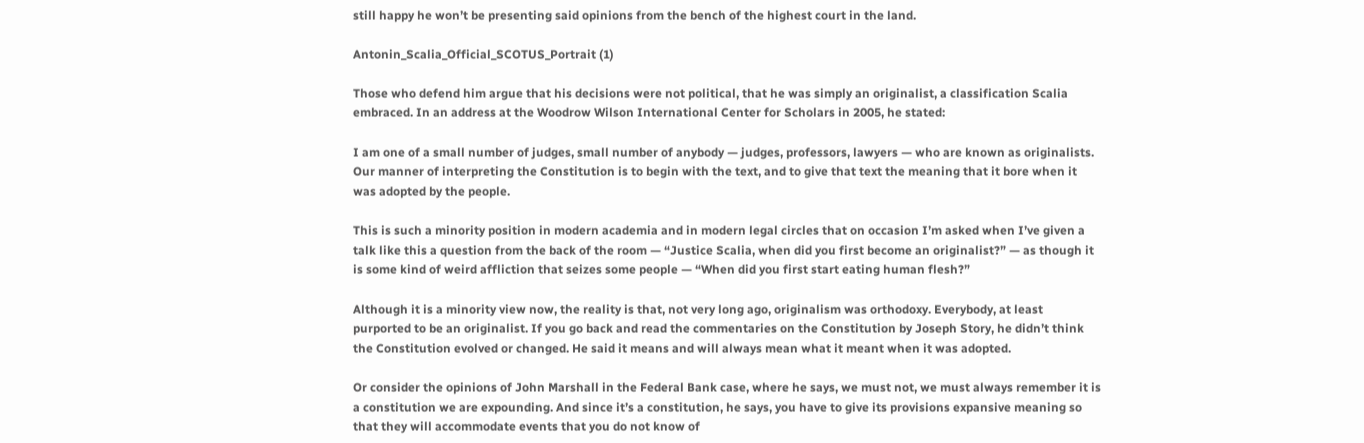still happy he won’t be presenting said opinions from the bench of the highest court in the land.

Antonin_Scalia_Official_SCOTUS_Portrait (1)

Those who defend him argue that his decisions were not political, that he was simply an originalist, a classification Scalia embraced. In an address at the Woodrow Wilson International Center for Scholars in 2005, he stated:

I am one of a small number of judges, small number of anybody — judges, professors, lawyers — who are known as originalists. Our manner of interpreting the Constitution is to begin with the text, and to give that text the meaning that it bore when it was adopted by the people.

This is such a minority position in modern academia and in modern legal circles that on occasion I’m asked when I’ve given a talk like this a question from the back of the room — “Justice Scalia, when did you first become an originalist?” — as though it is some kind of weird affliction that seizes some people — “When did you first start eating human flesh?”

Although it is a minority view now, the reality is that, not very long ago, originalism was orthodoxy. Everybody, at least purported to be an originalist. If you go back and read the commentaries on the Constitution by Joseph Story, he didn’t think the Constitution evolved or changed. He said it means and will always mean what it meant when it was adopted.

Or consider the opinions of John Marshall in the Federal Bank case, where he says, we must not, we must always remember it is a constitution we are expounding. And since it’s a constitution, he says, you have to give its provisions expansive meaning so that they will accommodate events that you do not know of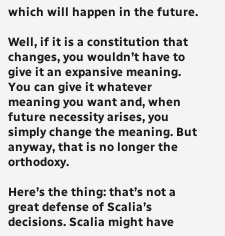which will happen in the future.

Well, if it is a constitution that changes, you wouldn’t have to give it an expansive meaning. You can give it whatever meaning you want and, when future necessity arises, you simply change the meaning. But anyway, that is no longer the orthodoxy.

Here’s the thing: that’s not a great defense of Scalia’s decisions. Scalia might have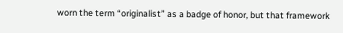worn the term “originalist” as a badge of honor, but that framework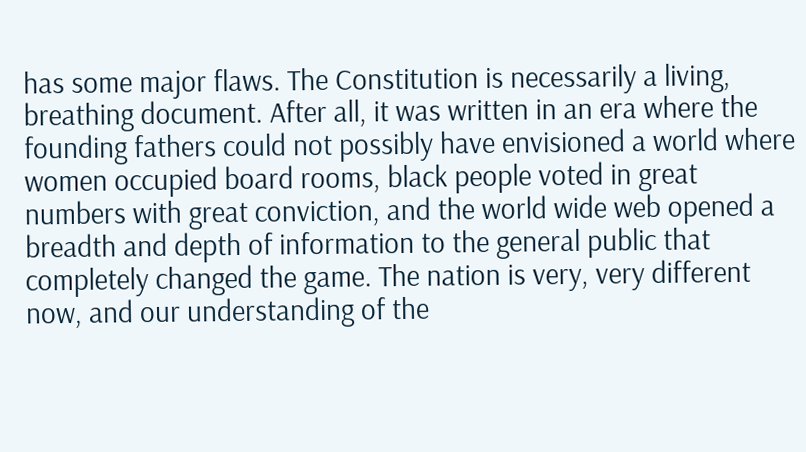has some major flaws. The Constitution is necessarily a living, breathing document. After all, it was written in an era where the founding fathers could not possibly have envisioned a world where women occupied board rooms, black people voted in great numbers with great conviction, and the world wide web opened a breadth and depth of information to the general public that completely changed the game. The nation is very, very different now, and our understanding of the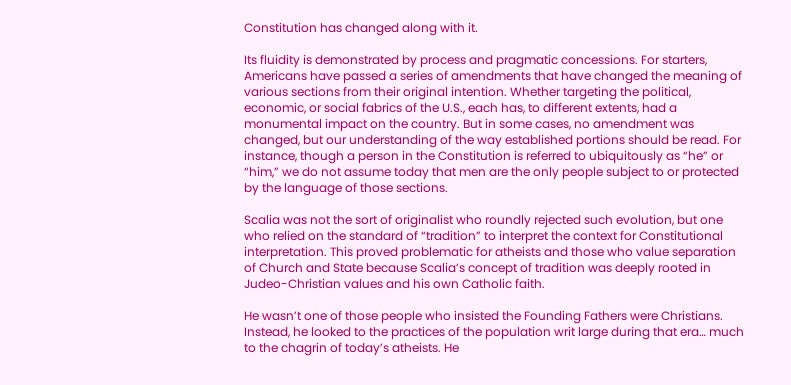Constitution has changed along with it.

Its fluidity is demonstrated by process and pragmatic concessions. For starters, Americans have passed a series of amendments that have changed the meaning of various sections from their original intention. Whether targeting the political, economic, or social fabrics of the U.S., each has, to different extents, had a monumental impact on the country. But in some cases, no amendment was changed, but our understanding of the way established portions should be read. For instance, though a person in the Constitution is referred to ubiquitously as “he” or “him,” we do not assume today that men are the only people subject to or protected by the language of those sections.

Scalia was not the sort of originalist who roundly rejected such evolution, but one who relied on the standard of “tradition” to interpret the context for Constitutional interpretation. This proved problematic for atheists and those who value separation of Church and State because Scalia’s concept of tradition was deeply rooted in Judeo-Christian values and his own Catholic faith.

He wasn’t one of those people who insisted the Founding Fathers were Christians. Instead, he looked to the practices of the population writ large during that era… much to the chagrin of today’s atheists. He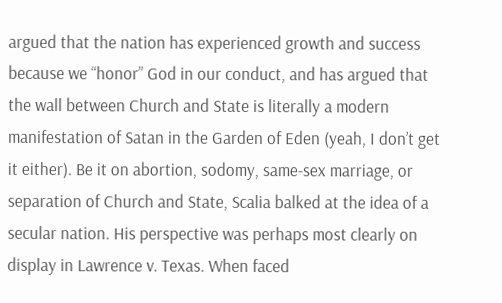argued that the nation has experienced growth and success because we “honor” God in our conduct, and has argued that the wall between Church and State is literally a modern manifestation of Satan in the Garden of Eden (yeah, I don’t get it either). Be it on abortion, sodomy, same-sex marriage, or separation of Church and State, Scalia balked at the idea of a secular nation. His perspective was perhaps most clearly on display in Lawrence v. Texas. When faced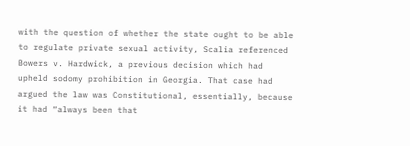with the question of whether the state ought to be able to regulate private sexual activity, Scalia referenced Bowers v. Hardwick, a previous decision which had upheld sodomy prohibition in Georgia. That case had argued the law was Constitutional, essentially, because it had “always been that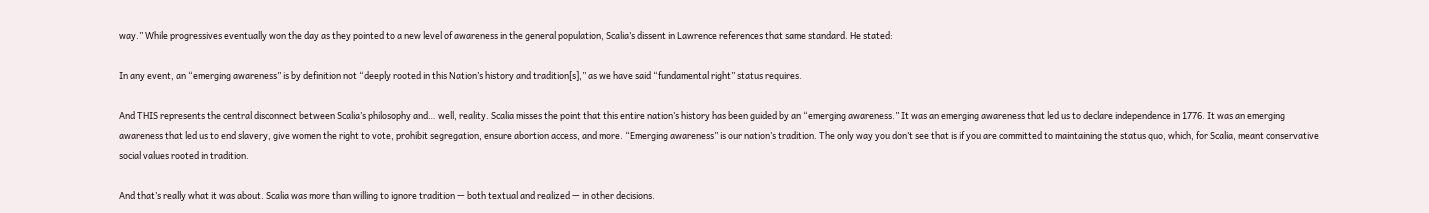way.” While progressives eventually won the day as they pointed to a new level of awareness in the general population, Scalia’s dissent in Lawrence references that same standard. He stated:

In any event, an “emerging awareness” is by definition not “deeply rooted in this Nation’s history and tradition[s],” as we have said “fundamental right” status requires.

And THIS represents the central disconnect between Scalia’s philosophy and… well, reality. Scalia misses the point that this entire nation’s history has been guided by an “emerging awareness.” It was an emerging awareness that led us to declare independence in 1776. It was an emerging awareness that led us to end slavery, give women the right to vote, prohibit segregation, ensure abortion access, and more. “Emerging awareness” is our nation’s tradition. The only way you don’t see that is if you are committed to maintaining the status quo, which, for Scalia, meant conservative social values rooted in tradition.

And that’s really what it was about. Scalia was more than willing to ignore tradition — both textual and realized — in other decisions.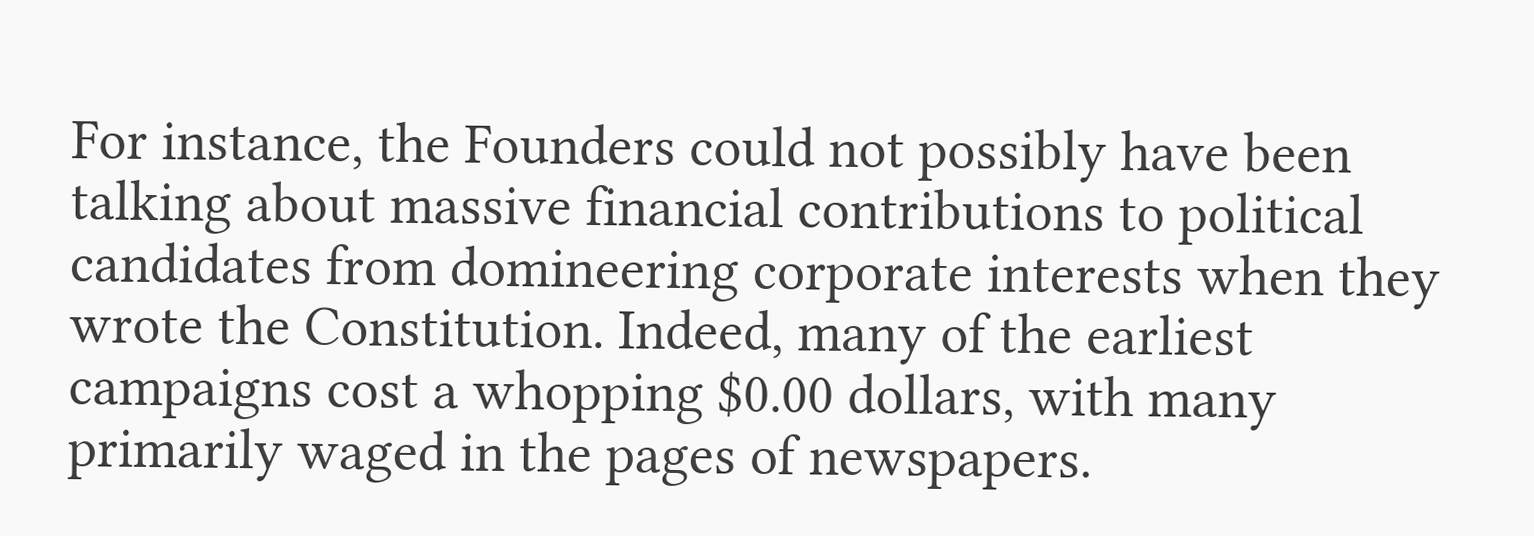For instance, the Founders could not possibly have been talking about massive financial contributions to political candidates from domineering corporate interests when they wrote the Constitution. Indeed, many of the earliest campaigns cost a whopping $0.00 dollars, with many primarily waged in the pages of newspapers.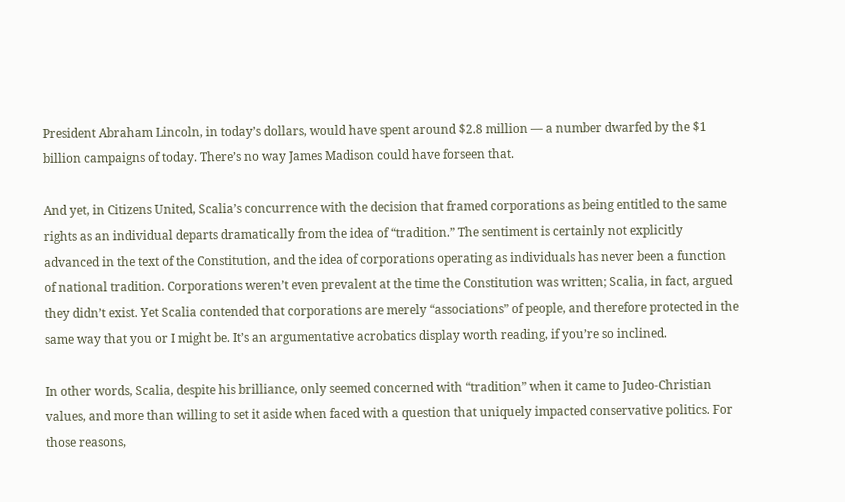President Abraham Lincoln, in today’s dollars, would have spent around $2.8 million — a number dwarfed by the $1 billion campaigns of today. There’s no way James Madison could have forseen that.

And yet, in Citizens United, Scalia’s concurrence with the decision that framed corporations as being entitled to the same rights as an individual departs dramatically from the idea of “tradition.” The sentiment is certainly not explicitly advanced in the text of the Constitution, and the idea of corporations operating as individuals has never been a function of national tradition. Corporations weren’t even prevalent at the time the Constitution was written; Scalia, in fact, argued they didn’t exist. Yet Scalia contended that corporations are merely “associations” of people, and therefore protected in the same way that you or I might be. It’s an argumentative acrobatics display worth reading, if you’re so inclined.

In other words, Scalia, despite his brilliance, only seemed concerned with “tradition” when it came to Judeo-Christian values, and more than willing to set it aside when faced with a question that uniquely impacted conservative politics. For those reasons,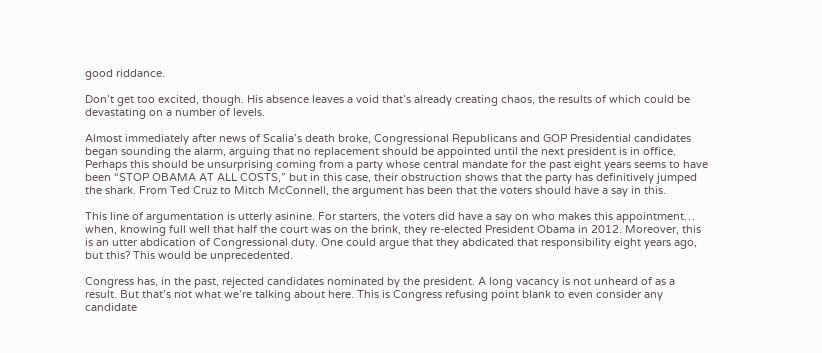good riddance.

Don’t get too excited, though. His absence leaves a void that’s already creating chaos, the results of which could be devastating on a number of levels.

Almost immediately after news of Scalia’s death broke, Congressional Republicans and GOP Presidential candidates began sounding the alarm, arguing that no replacement should be appointed until the next president is in office. Perhaps this should be unsurprising coming from a party whose central mandate for the past eight years seems to have been “STOP OBAMA AT ALL COSTS,” but in this case, their obstruction shows that the party has definitively jumped the shark. From Ted Cruz to Mitch McConnell, the argument has been that the voters should have a say in this.

This line of argumentation is utterly asinine. For starters, the voters did have a say on who makes this appointment… when, knowing full well that half the court was on the brink, they re-elected President Obama in 2012. Moreover, this is an utter abdication of Congressional duty. One could argue that they abdicated that responsibility eight years ago, but this? This would be unprecedented.

Congress has, in the past, rejected candidates nominated by the president. A long vacancy is not unheard of as a result. But that’s not what we’re talking about here. This is Congress refusing point blank to even consider any candidate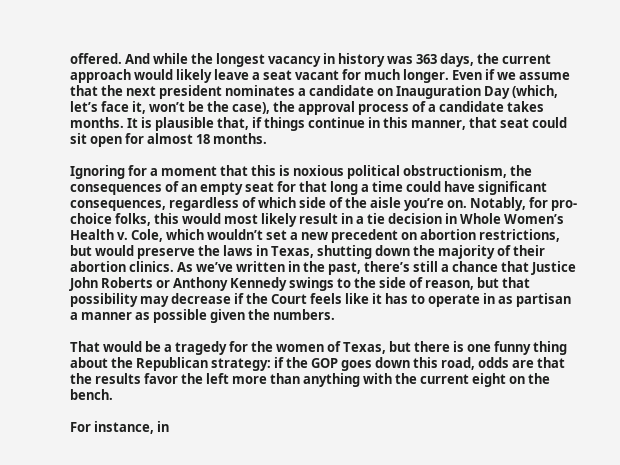offered. And while the longest vacancy in history was 363 days, the current approach would likely leave a seat vacant for much longer. Even if we assume that the next president nominates a candidate on Inauguration Day (which, let’s face it, won’t be the case), the approval process of a candidate takes months. It is plausible that, if things continue in this manner, that seat could sit open for almost 18 months.

Ignoring for a moment that this is noxious political obstructionism, the consequences of an empty seat for that long a time could have significant consequences, regardless of which side of the aisle you’re on. Notably, for pro-choice folks, this would most likely result in a tie decision in Whole Women’s Health v. Cole, which wouldn’t set a new precedent on abortion restrictions, but would preserve the laws in Texas, shutting down the majority of their abortion clinics. As we’ve written in the past, there’s still a chance that Justice John Roberts or Anthony Kennedy swings to the side of reason, but that possibility may decrease if the Court feels like it has to operate in as partisan a manner as possible given the numbers.

That would be a tragedy for the women of Texas, but there is one funny thing about the Republican strategy: if the GOP goes down this road, odds are that the results favor the left more than anything with the current eight on the bench.

For instance, in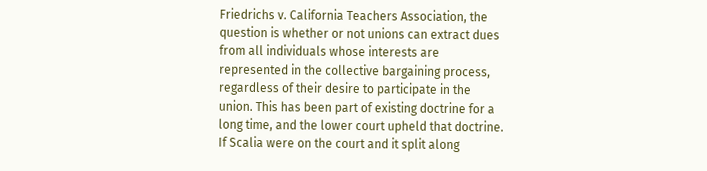Friedrichs v. California Teachers Association, the question is whether or not unions can extract dues from all individuals whose interests are represented in the collective bargaining process, regardless of their desire to participate in the union. This has been part of existing doctrine for a long time, and the lower court upheld that doctrine. If Scalia were on the court and it split along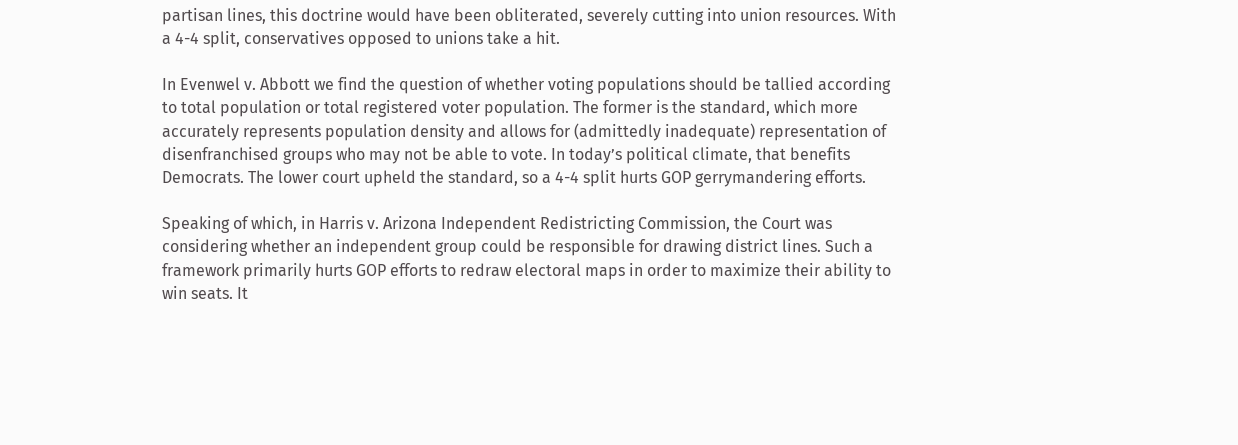partisan lines, this doctrine would have been obliterated, severely cutting into union resources. With a 4-4 split, conservatives opposed to unions take a hit.

In Evenwel v. Abbott we find the question of whether voting populations should be tallied according to total population or total registered voter population. The former is the standard, which more accurately represents population density and allows for (admittedly inadequate) representation of disenfranchised groups who may not be able to vote. In today’s political climate, that benefits Democrats. The lower court upheld the standard, so a 4-4 split hurts GOP gerrymandering efforts.

Speaking of which, in Harris v. Arizona Independent Redistricting Commission, the Court was considering whether an independent group could be responsible for drawing district lines. Such a framework primarily hurts GOP efforts to redraw electoral maps in order to maximize their ability to win seats. It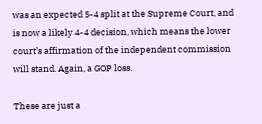was an expected 5-4 split at the Supreme Court, and is now a likely 4-4 decision, which means the lower court’s affirmation of the independent commission will stand. Again, a GOP loss.

These are just a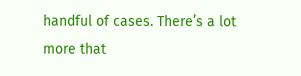handful of cases. There’s a lot more that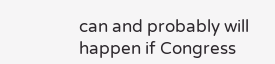can and probably will happen if Congress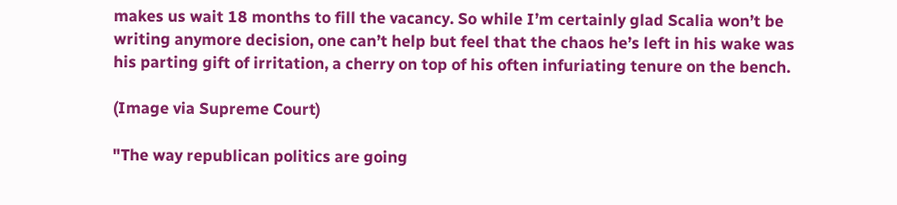makes us wait 18 months to fill the vacancy. So while I’m certainly glad Scalia won’t be writing anymore decision, one can’t help but feel that the chaos he’s left in his wake was his parting gift of irritation, a cherry on top of his often infuriating tenure on the bench.

(Image via Supreme Court)

"The way republican politics are going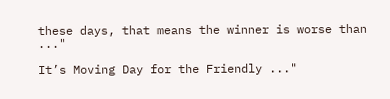these days, that means the winner is worse than ..."

It’s Moving Day for the Friendly ..."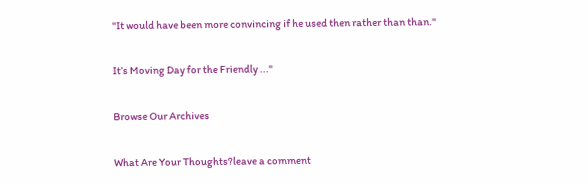"It would have been more convincing if he used then rather than than."

It’s Moving Day for the Friendly ..."

Browse Our Archives

What Are Your Thoughts?leave a comment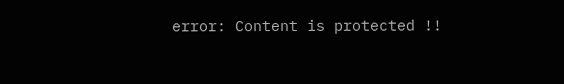error: Content is protected !!